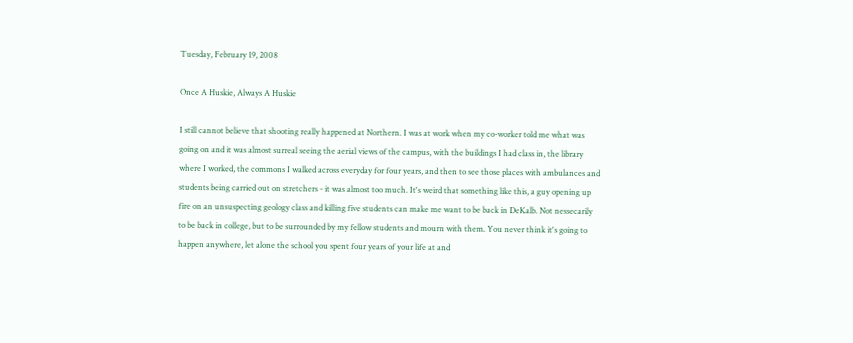Tuesday, February 19, 2008

Once A Huskie, Always A Huskie

I still cannot believe that shooting really happened at Northern. I was at work when my co-worker told me what was going on and it was almost surreal seeing the aerial views of the campus, with the buildings I had class in, the library where I worked, the commons I walked across everyday for four years, and then to see those places with ambulances and students being carried out on stretchers - it was almost too much. It's weird that something like this, a guy opening up fire on an unsuspecting geology class and killing five students can make me want to be back in DeKalb. Not nessecarily to be back in college, but to be surrounded by my fellow students and mourn with them. You never think it's going to happen anywhere, let alone the school you spent four years of your life at and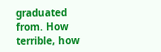graduated from. How terrible, how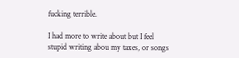fucking terrible.

I had more to write about but I feel stupid writing abou my taxes, or songs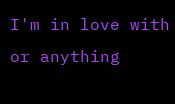I'm in love with or anything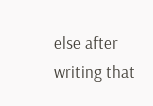else after writing that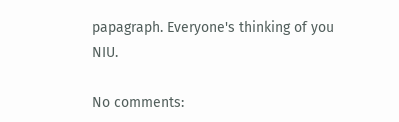papagraph. Everyone's thinking of you NIU.

No comments: